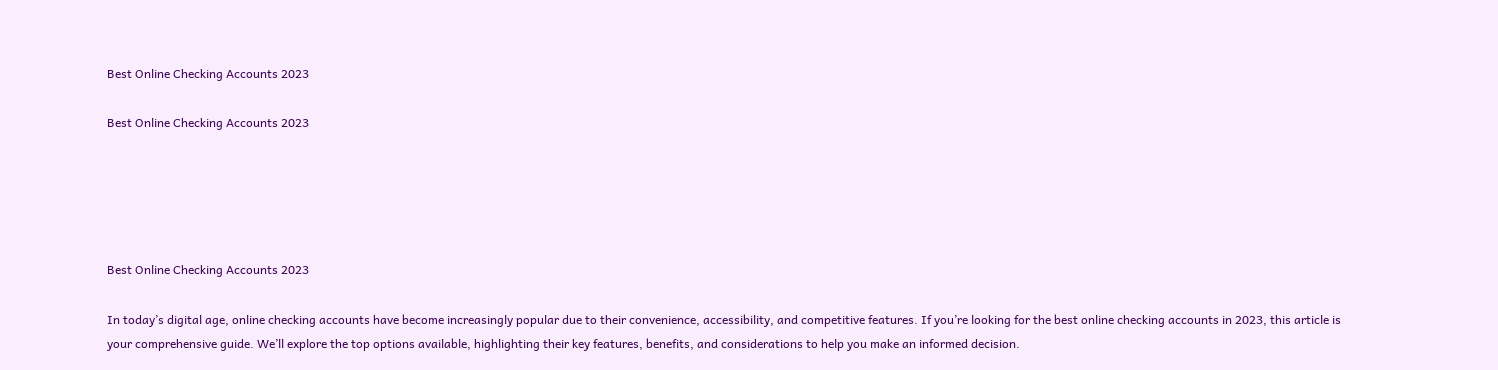Best Online Checking Accounts 2023

Best Online Checking Accounts 2023





Best Online Checking Accounts 2023

In today’s digital age, online checking accounts have become increasingly popular due to their convenience, accessibility, and competitive features. If you’re looking for the best online checking accounts in 2023, this article is your comprehensive guide. We’ll explore the top options available, highlighting their key features, benefits, and considerations to help you make an informed decision.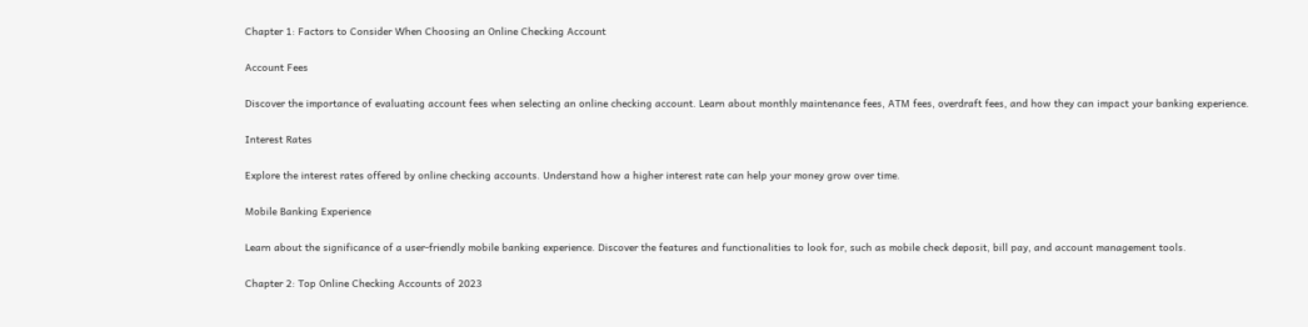Chapter 1: Factors to Consider When Choosing an Online Checking Account

Account Fees

Discover the importance of evaluating account fees when selecting an online checking account. Learn about monthly maintenance fees, ATM fees, overdraft fees, and how they can impact your banking experience.

Interest Rates

Explore the interest rates offered by online checking accounts. Understand how a higher interest rate can help your money grow over time.

Mobile Banking Experience

Learn about the significance of a user-friendly mobile banking experience. Discover the features and functionalities to look for, such as mobile check deposit, bill pay, and account management tools.

Chapter 2: Top Online Checking Accounts of 2023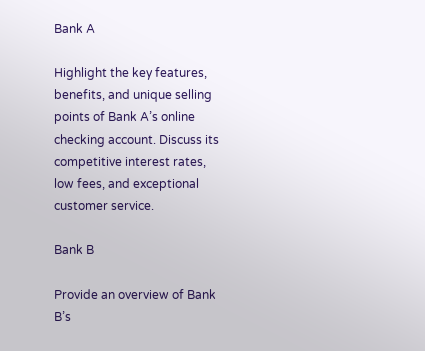Bank A

Highlight the key features, benefits, and unique selling points of Bank A’s online checking account. Discuss its competitive interest rates, low fees, and exceptional customer service.

Bank B

Provide an overview of Bank B’s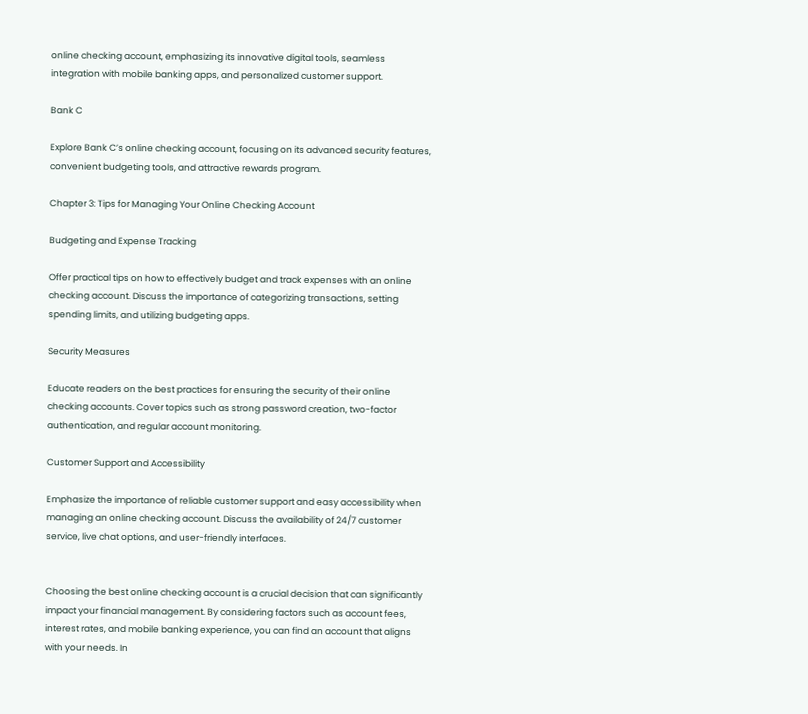online checking account, emphasizing its innovative digital tools, seamless integration with mobile banking apps, and personalized customer support.

Bank C

Explore Bank C’s online checking account, focusing on its advanced security features, convenient budgeting tools, and attractive rewards program.

Chapter 3: Tips for Managing Your Online Checking Account

Budgeting and Expense Tracking

Offer practical tips on how to effectively budget and track expenses with an online checking account. Discuss the importance of categorizing transactions, setting spending limits, and utilizing budgeting apps.

Security Measures

Educate readers on the best practices for ensuring the security of their online checking accounts. Cover topics such as strong password creation, two-factor authentication, and regular account monitoring.

Customer Support and Accessibility

Emphasize the importance of reliable customer support and easy accessibility when managing an online checking account. Discuss the availability of 24/7 customer service, live chat options, and user-friendly interfaces.


Choosing the best online checking account is a crucial decision that can significantly impact your financial management. By considering factors such as account fees, interest rates, and mobile banking experience, you can find an account that aligns with your needs. In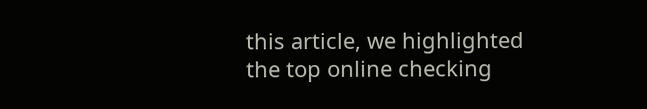this article, we highlighted the top online checking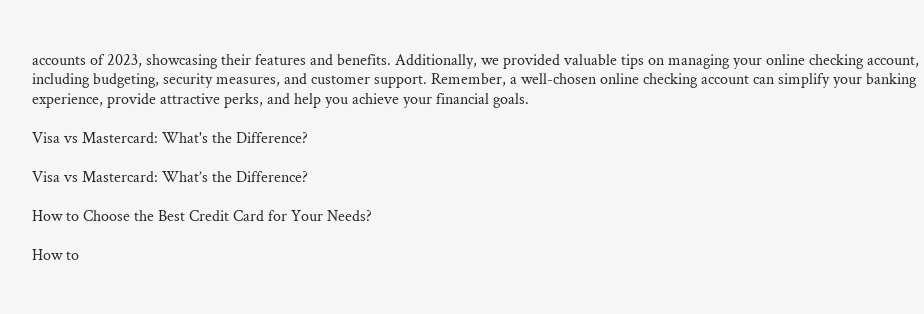accounts of 2023, showcasing their features and benefits. Additionally, we provided valuable tips on managing your online checking account, including budgeting, security measures, and customer support. Remember, a well-chosen online checking account can simplify your banking experience, provide attractive perks, and help you achieve your financial goals.

Visa vs Mastercard: What's the Difference?

Visa vs Mastercard: What’s the Difference?

How to Choose the Best Credit Card for Your Needs?

How to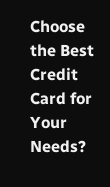Choose the Best Credit Card for Your Needs?